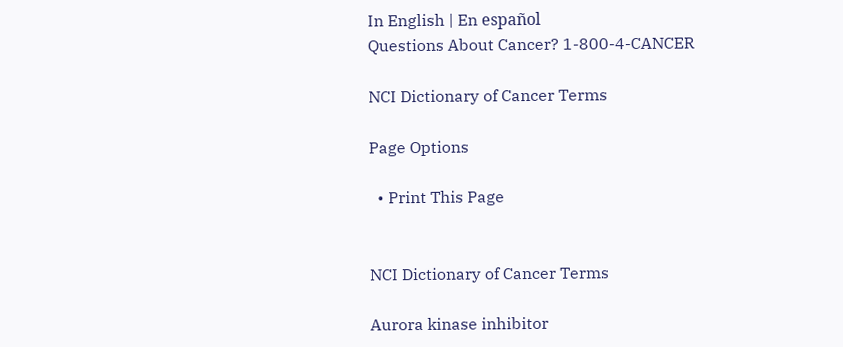In English | En español
Questions About Cancer? 1-800-4-CANCER

NCI Dictionary of Cancer Terms

Page Options

  • Print This Page


NCI Dictionary of Cancer Terms

Aurora kinase inhibitor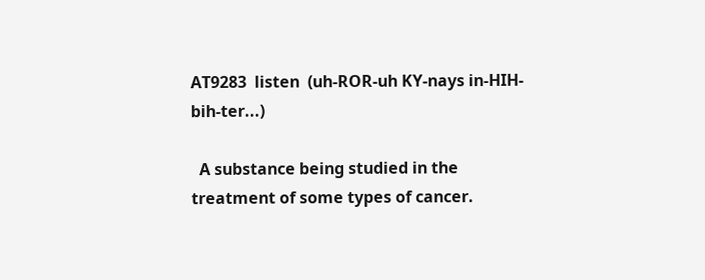AT9283  listen  (uh-ROR-uh KY-nays in-HIH-bih-ter...)

  A substance being studied in the treatment of some types of cancer.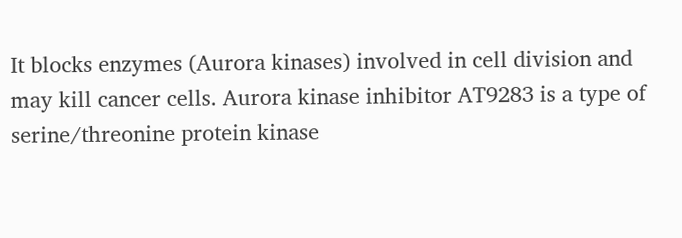It blocks enzymes (Aurora kinases) involved in cell division and may kill cancer cells. Aurora kinase inhibitor AT9283 is a type of serine/threonine protein kinase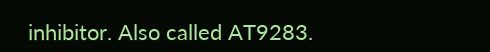inhibitor. Also called AT9283.